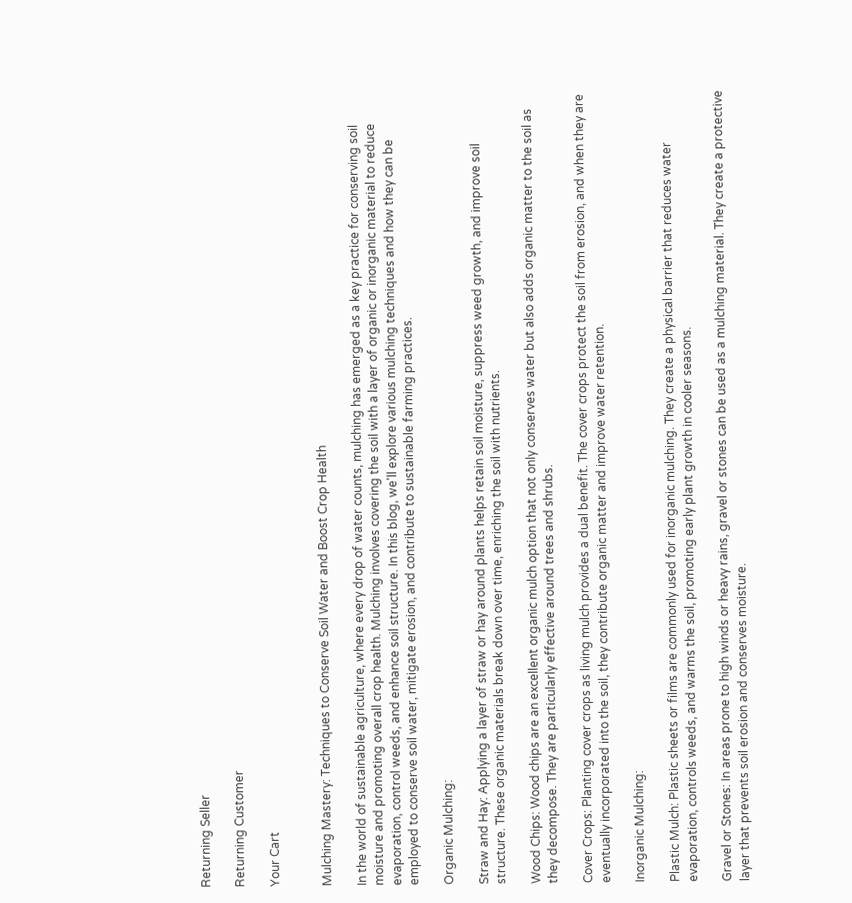Returning Seller

Returning Customer

Your Cart


Mulching Mastery: Techniques to Conserve Soil Water and Boost Crop Health

In the world of sustainable agriculture, where every drop of water counts, mulching has emerged as a key practice for conserving soil moisture and promoting overall crop health. Mulching involves covering the soil with a layer of organic or inorganic material to reduce evaporation, control weeds, and enhance soil structure. In this blog, we'll explore various mulching techniques and how they can be employed to conserve soil water, mitigate erosion, and contribute to sustainable farming practices.

Organic Mulching:

Straw and Hay: Applying a layer of straw or hay around plants helps retain soil moisture, suppress weed growth, and improve soil structure. These organic materials break down over time, enriching the soil with nutrients.

Wood Chips: Wood chips are an excellent organic mulch option that not only conserves water but also adds organic matter to the soil as they decompose. They are particularly effective around trees and shrubs.

Cover Crops: Planting cover crops as living mulch provides a dual benefit. The cover crops protect the soil from erosion, and when they are eventually incorporated into the soil, they contribute organic matter and improve water retention.

Inorganic Mulching:

Plastic Mulch: Plastic sheets or films are commonly used for inorganic mulching. They create a physical barrier that reduces water evaporation, controls weeds, and warms the soil, promoting early plant growth in cooler seasons.

Gravel or Stones: In areas prone to high winds or heavy rains, gravel or stones can be used as a mulching material. They create a protective layer that prevents soil erosion and conserves moisture.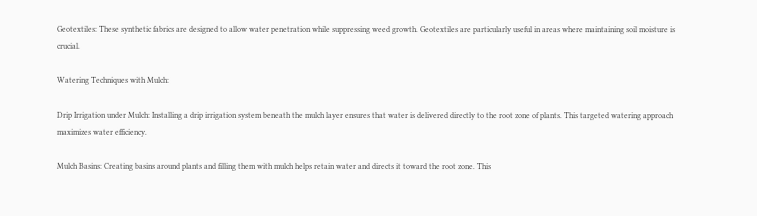Geotextiles: These synthetic fabrics are designed to allow water penetration while suppressing weed growth. Geotextiles are particularly useful in areas where maintaining soil moisture is crucial.

Watering Techniques with Mulch:

Drip Irrigation under Mulch: Installing a drip irrigation system beneath the mulch layer ensures that water is delivered directly to the root zone of plants. This targeted watering approach maximizes water efficiency.

Mulch Basins: Creating basins around plants and filling them with mulch helps retain water and directs it toward the root zone. This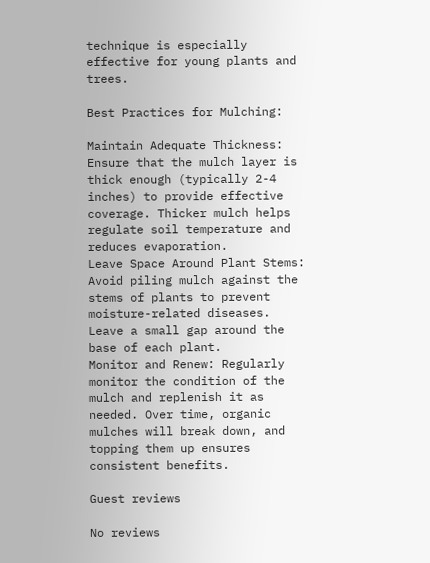technique is especially effective for young plants and trees.

Best Practices for Mulching:

Maintain Adequate Thickness: Ensure that the mulch layer is thick enough (typically 2-4 inches) to provide effective coverage. Thicker mulch helps regulate soil temperature and reduces evaporation.
Leave Space Around Plant Stems: Avoid piling mulch against the stems of plants to prevent moisture-related diseases. Leave a small gap around the base of each plant.
Monitor and Renew: Regularly monitor the condition of the mulch and replenish it as needed. Over time, organic mulches will break down, and topping them up ensures consistent benefits.

Guest reviews

No reviews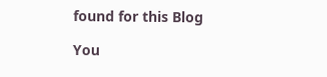found for this Blog

You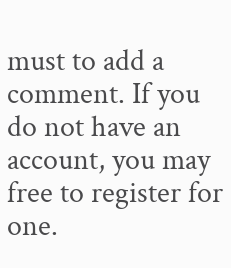must to add a comment. If you do not have an account, you may free to register for one.